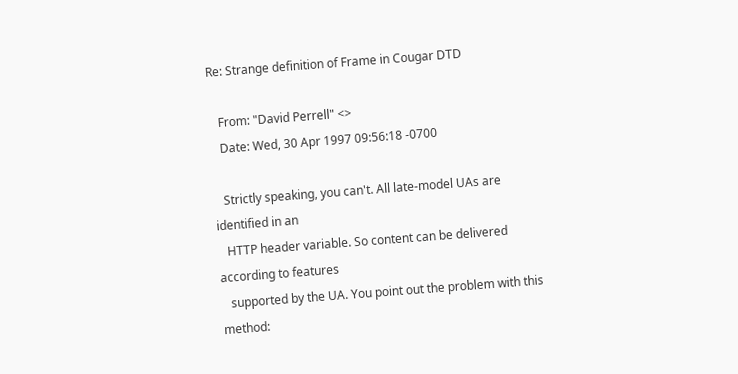Re: Strange definition of Frame in Cougar DTD

   From: "David Perrell" <>
   Date: Wed, 30 Apr 1997 09:56:18 -0700

   Strictly speaking, you can't. All late-model UAs are identified in an
   HTTP header variable. So content can be delivered according to features
   supported by the UA. You point out the problem with this method: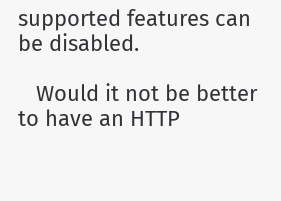supported features can be disabled.

   Would it not be better to have an HTTP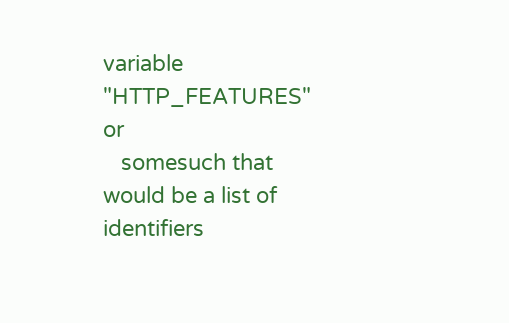variable "HTTP_FEATURES" or
   somesuch that would be a list of identifiers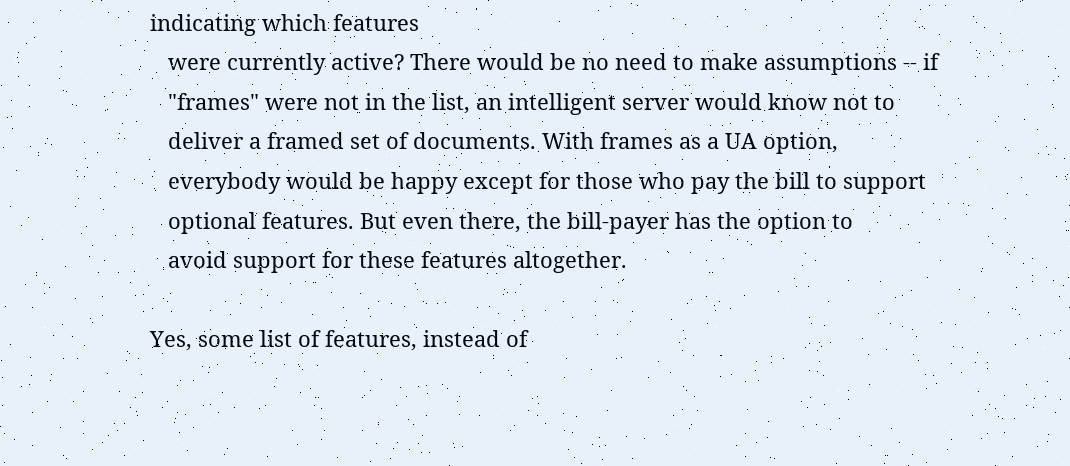indicating which features
   were currently active? There would be no need to make assumptions -- if
   "frames" were not in the list, an intelligent server would know not to
   deliver a framed set of documents. With frames as a UA option,
   everybody would be happy except for those who pay the bill to support
   optional features. But even there, the bill-payer has the option to
   avoid support for these features altogether.

Yes, some list of features, instead of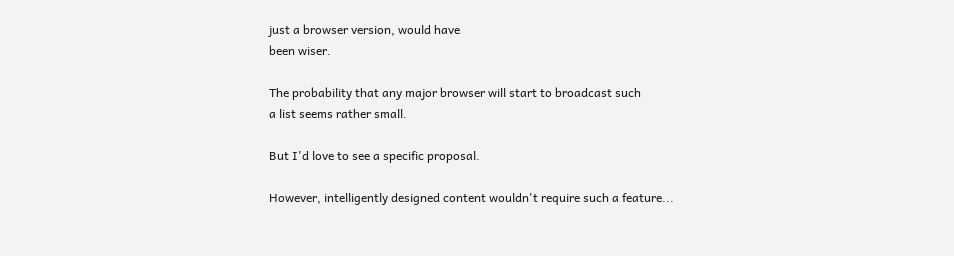just a browser version, would have
been wiser.

The probability that any major browser will start to broadcast such
a list seems rather small.

But I'd love to see a specific proposal.

However, intelligently designed content wouldn't require such a feature...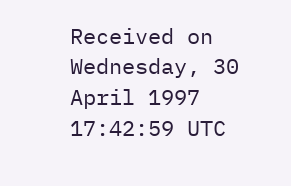Received on Wednesday, 30 April 1997 17:42:59 UTC